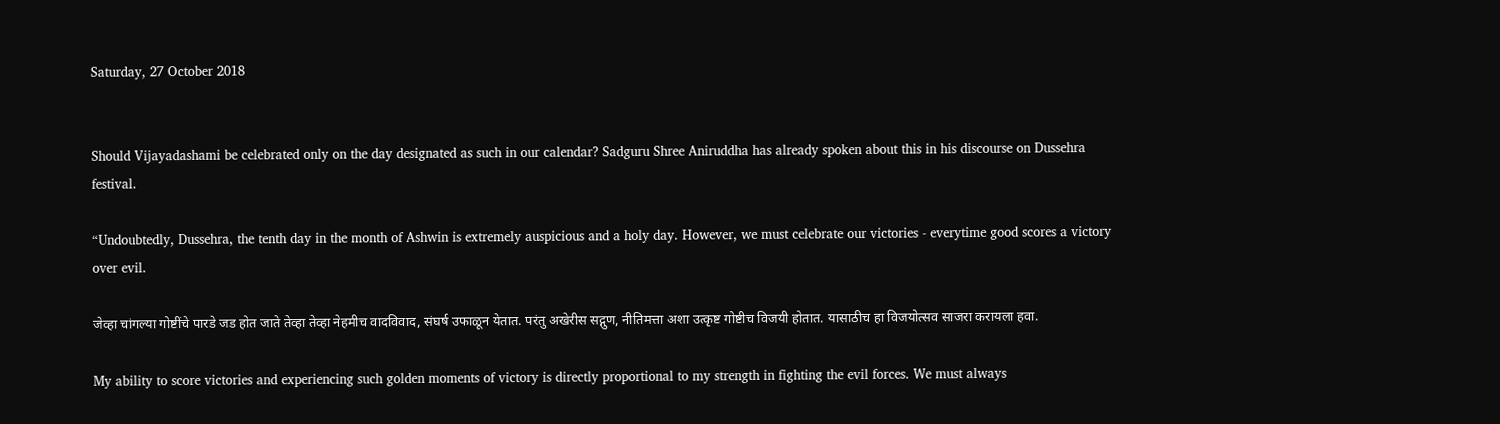Saturday, 27 October 2018


Should Vijayadashami be celebrated only on the day designated as such in our calendar? Sadguru Shree Aniruddha has already spoken about this in his discourse on Dussehra festival.

“Undoubtedly, Dussehra, the tenth day in the month of Ashwin is extremely auspicious and a holy day. However, we must celebrate our victories - everytime good scores a victory over evil.

जेव्हा चांगल्या गोष्टींचे पारडे जड होत जाते तेव्हा तेव्हा नेहमीच वादविवाद, संघर्ष उफाळून येतात. परंतु अखेरीस सद्गुण, नीतिमत्ता अशा उत्कृष्ट गोष्टीच विजयी होतात. यासाठीच हा विजयोत्सव साजरा करायला हवा.

My ability to score victories and experiencing such golden moments of victory is directly proportional to my strength in fighting the evil forces. We must always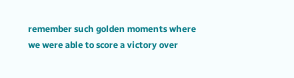remember such golden moments where we were able to score a victory over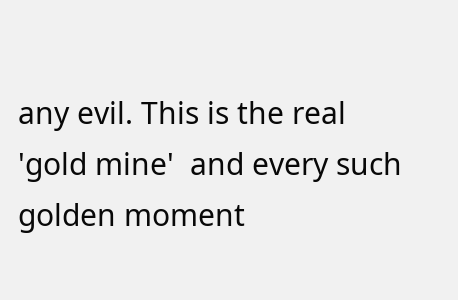any evil. This is the real 'gold mine'  and every such golden moment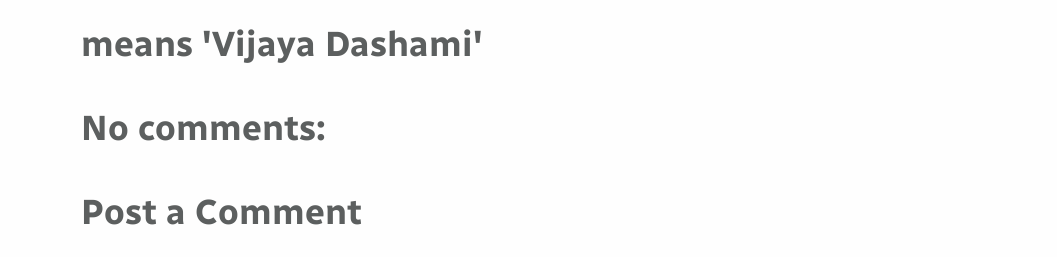means 'Vijaya Dashami'

No comments:

Post a Comment